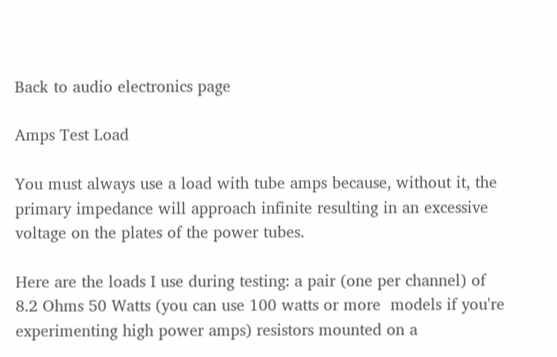Back to audio electronics page

Amps Test Load

You must always use a load with tube amps because, without it, the primary impedance will approach infinite resulting in an excessive voltage on the plates of the power tubes.

Here are the loads I use during testing: a pair (one per channel) of 8.2 Ohms 50 Watts (you can use 100 watts or more  models if you're experimenting high power amps) resistors mounted on a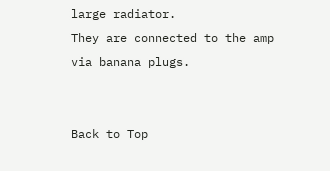large radiator.
They are connected to the amp via banana plugs.


Back to Top